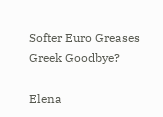Softer Euro Greases Greek Goodbye?

Elena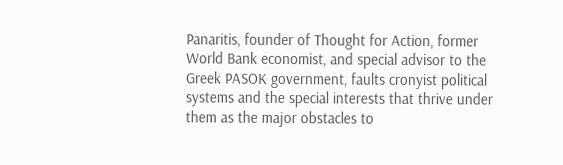Panaritis, founder of Thought for Action, former World Bank economist, and special advisor to the Greek PASOK government, faults cronyist political systems and the special interests that thrive under them as the major obstacles to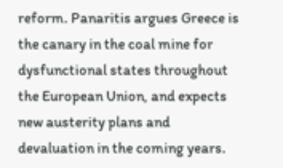reform. Panaritis argues Greece is the canary in the coal mine for dysfunctional states throughout the European Union, and expects new austerity plans and devaluation in the coming years.